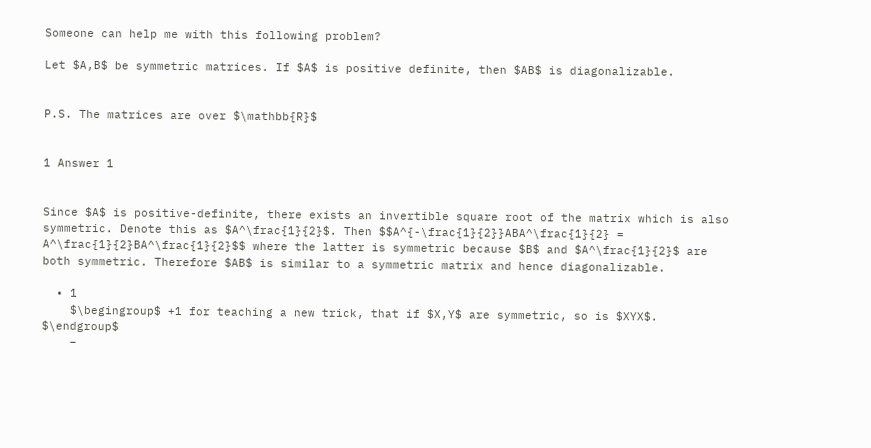Someone can help me with this following problem?

Let $A,B$ be symmetric matrices. If $A$ is positive definite, then $AB$ is diagonalizable.


P.S. The matrices are over $\mathbb{R}$


1 Answer 1


Since $A$ is positive-definite, there exists an invertible square root of the matrix which is also symmetric. Denote this as $A^\frac{1}{2}$. Then $$A^{-\frac{1}{2}}ABA^\frac{1}{2} = A^\frac{1}{2}BA^\frac{1}{2}$$ where the latter is symmetric because $B$ and $A^\frac{1}{2}$ are both symmetric. Therefore $AB$ is similar to a symmetric matrix and hence diagonalizable.

  • 1
    $\begingroup$ +1 for teaching a new trick, that if $X,Y$ are symmetric, so is $XYX$. $\endgroup$
    –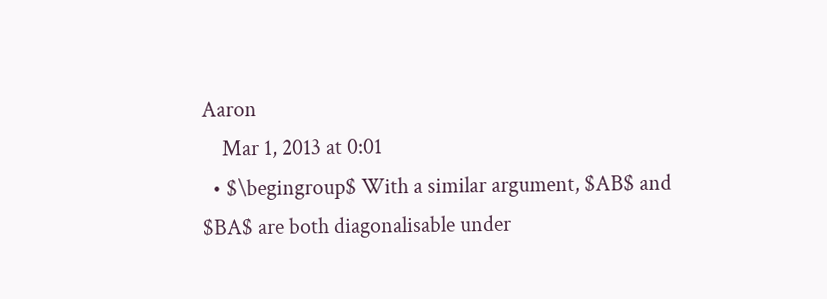Aaron
    Mar 1, 2013 at 0:01
  • $\begingroup$ With a similar argument, $AB$ and $BA$ are both diagonalisable under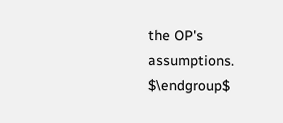the OP's assumptions. $\endgroup$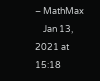– MathMax
    Jan 13, 2021 at 15:18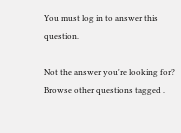You must log in to answer this question.

Not the answer you're looking for? Browse other questions tagged .